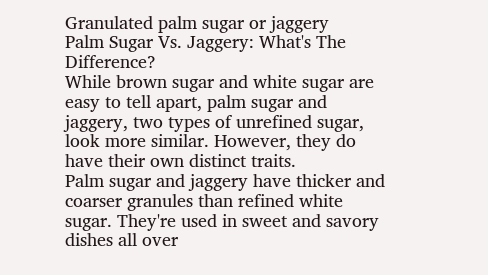Granulated palm sugar or jaggery
Palm Sugar Vs. Jaggery: What's The Difference?
While brown sugar and white sugar are easy to tell apart, palm sugar and jaggery, two types of unrefined sugar, look more similar. However, they do have their own distinct traits.
Palm sugar and jaggery have thicker and coarser granules than refined white sugar. They're used in sweet and savory dishes all over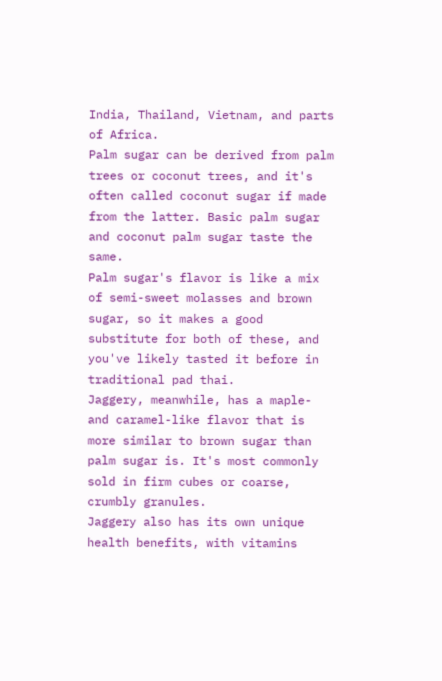India, Thailand, Vietnam, and parts of Africa.
Palm sugar can be derived from palm trees or coconut trees, and it's often called coconut sugar if made from the latter. Basic palm sugar and coconut palm sugar taste the same.
Palm sugar's flavor is like a mix of semi-sweet molasses and brown sugar, so it makes a good substitute for both of these, and you've likely tasted it before in traditional pad thai.
Jaggery, meanwhile, has a maple- and caramel-like flavor that is more similar to brown sugar than palm sugar is. It's most commonly sold in firm cubes or coarse, crumbly granules.
Jaggery also has its own unique health benefits, with vitamins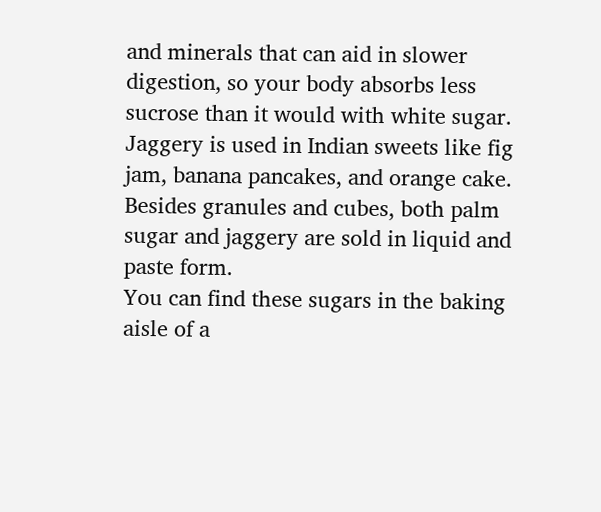and minerals that can aid in slower digestion, so your body absorbs less sucrose than it would with white sugar.
Jaggery is used in Indian sweets like fig jam, banana pancakes, and orange cake. Besides granules and cubes, both palm sugar and jaggery are sold in liquid and paste form.
You can find these sugars in the baking aisle of a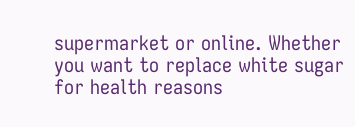supermarket or online. Whether you want to replace white sugar for health reasons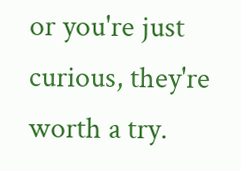or you're just curious, they're worth a try.